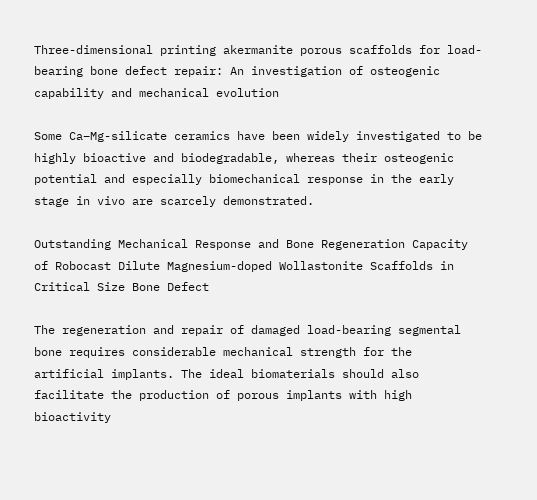Three-dimensional printing akermanite porous scaffolds for load-bearing bone defect repair: An investigation of osteogenic capability and mechanical evolution

Some Ca–Mg-silicate ceramics have been widely investigated to be highly bioactive and biodegradable, whereas their osteogenic potential and especially biomechanical response in the early stage in vivo are scarcely demonstrated.

Outstanding Mechanical Response and Bone Regeneration Capacity of Robocast Dilute Magnesium-doped Wollastonite Scaffolds in Critical Size Bone Defect

The regeneration and repair of damaged load-bearing segmental bone requires considerable mechanical strength for the artificial implants. The ideal biomaterials should also facilitate the production of porous implants with high bioactivity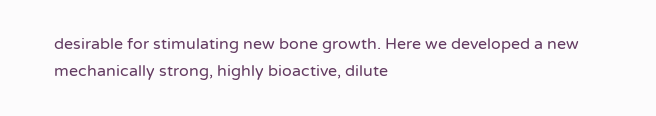desirable for stimulating new bone growth. Here we developed a new mechanically strong, highly bioactive, dilute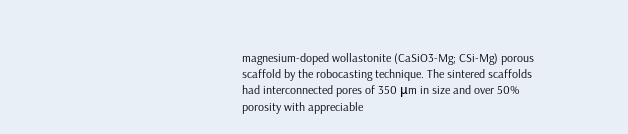magnesium-doped wollastonite (CaSiO3-Mg; CSi-Mg) porous scaffold by the robocasting technique. The sintered scaffolds had interconnected pores of 350 μm in size and over 50% porosity with appreciable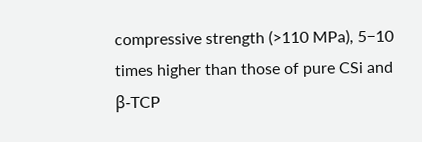compressive strength (>110 MPa), 5−10 times higher than those of pure CSi and β-TCP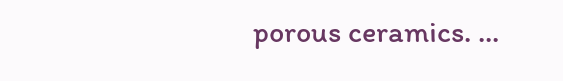porous ceramics. ...